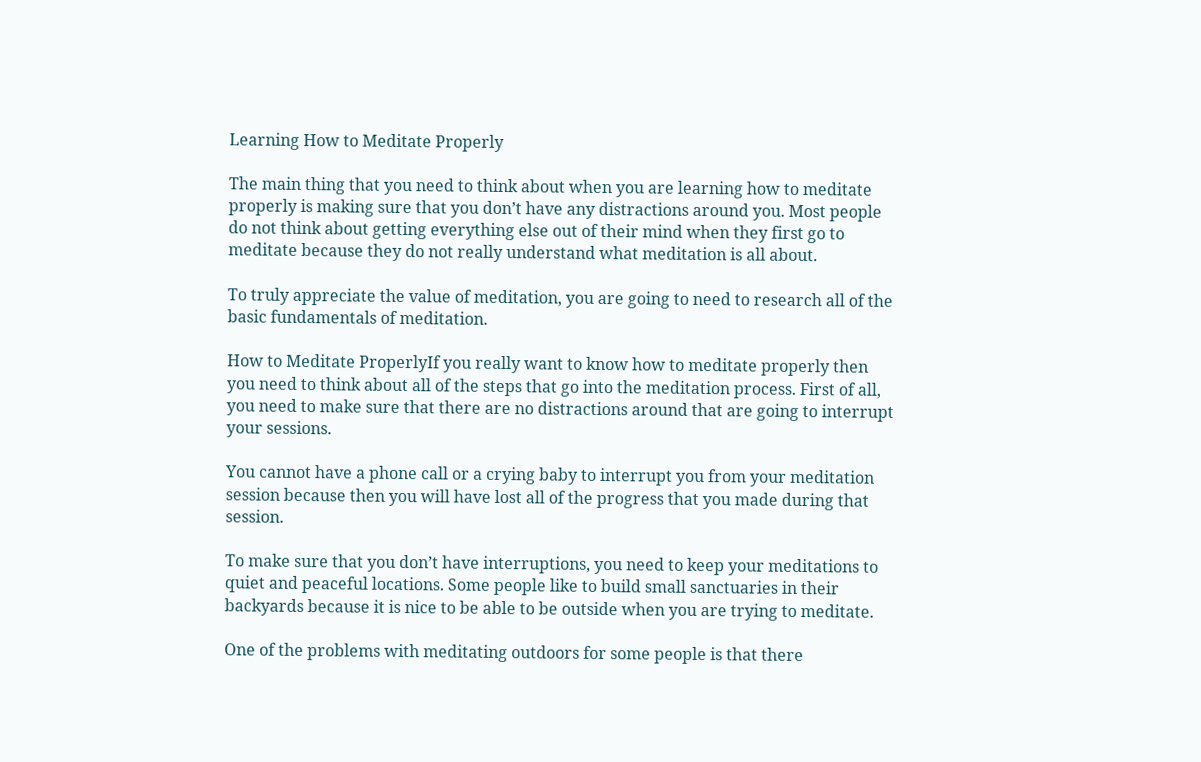Learning How to Meditate Properly

The main thing that you need to think about when you are learning how to meditate properly is making sure that you don’t have any distractions around you. Most people do not think about getting everything else out of their mind when they first go to meditate because they do not really understand what meditation is all about.

To truly appreciate the value of meditation, you are going to need to research all of the basic fundamentals of meditation.

How to Meditate ProperlyIf you really want to know how to meditate properly then you need to think about all of the steps that go into the meditation process. First of all, you need to make sure that there are no distractions around that are going to interrupt your sessions.

You cannot have a phone call or a crying baby to interrupt you from your meditation session because then you will have lost all of the progress that you made during that session.

To make sure that you don’t have interruptions, you need to keep your meditations to quiet and peaceful locations. Some people like to build small sanctuaries in their backyards because it is nice to be able to be outside when you are trying to meditate.

One of the problems with meditating outdoors for some people is that there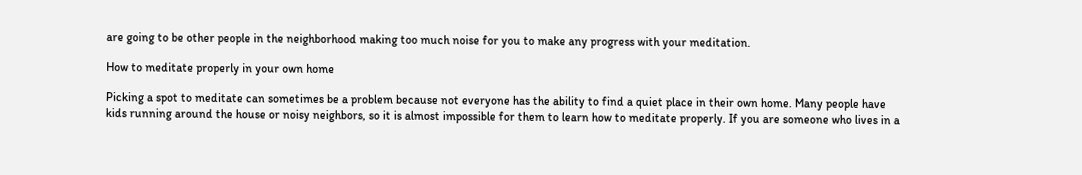are going to be other people in the neighborhood making too much noise for you to make any progress with your meditation.

How to meditate properly in your own home

Picking a spot to meditate can sometimes be a problem because not everyone has the ability to find a quiet place in their own home. Many people have kids running around the house or noisy neighbors, so it is almost impossible for them to learn how to meditate properly. If you are someone who lives in a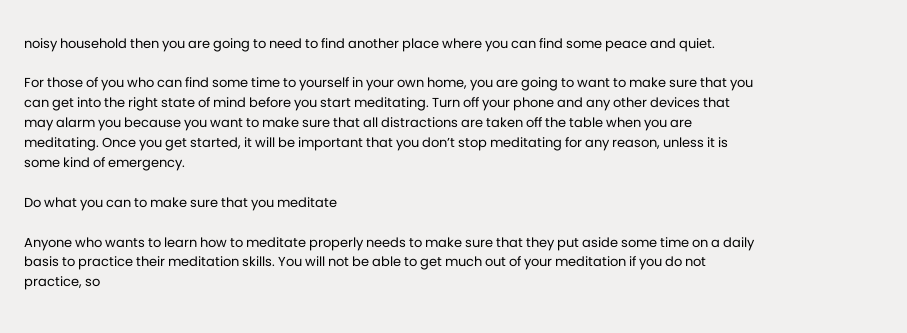noisy household then you are going to need to find another place where you can find some peace and quiet.

For those of you who can find some time to yourself in your own home, you are going to want to make sure that you can get into the right state of mind before you start meditating. Turn off your phone and any other devices that may alarm you because you want to make sure that all distractions are taken off the table when you are meditating. Once you get started, it will be important that you don’t stop meditating for any reason, unless it is some kind of emergency.

Do what you can to make sure that you meditate

Anyone who wants to learn how to meditate properly needs to make sure that they put aside some time on a daily basis to practice their meditation skills. You will not be able to get much out of your meditation if you do not practice, so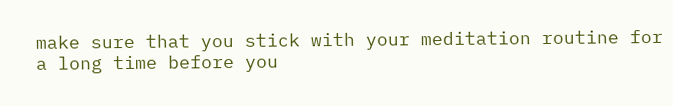make sure that you stick with your meditation routine for a long time before you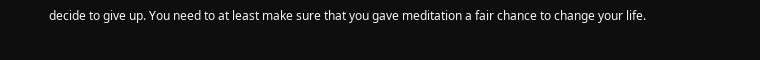decide to give up. You need to at least make sure that you gave meditation a fair chance to change your life.